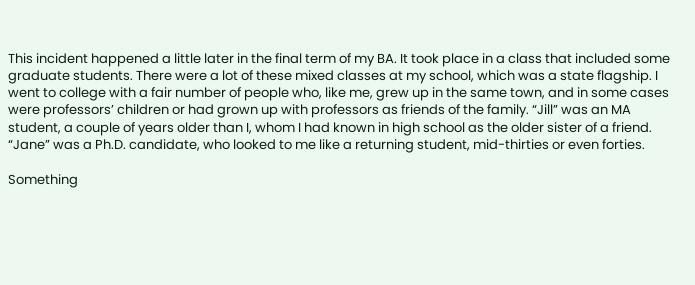This incident happened a little later in the final term of my BA. It took place in a class that included some graduate students. There were a lot of these mixed classes at my school, which was a state flagship. I went to college with a fair number of people who, like me, grew up in the same town, and in some cases were professors’ children or had grown up with professors as friends of the family. “Jill” was an MA student, a couple of years older than I, whom I had known in high school as the older sister of a friend. “Jane” was a Ph.D. candidate, who looked to me like a returning student, mid-thirties or even forties.

Something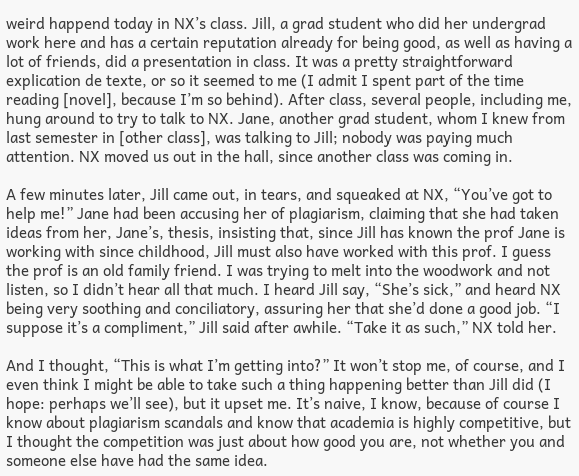weird happend today in NX’s class. Jill, a grad student who did her undergrad work here and has a certain reputation already for being good, as well as having a lot of friends, did a presentation in class. It was a pretty straightforward explication de texte, or so it seemed to me (I admit I spent part of the time reading [novel], because I’m so behind). After class, several people, including me, hung around to try to talk to NX. Jane, another grad student, whom I knew from last semester in [other class], was talking to Jill; nobody was paying much attention. NX moved us out in the hall, since another class was coming in.

A few minutes later, Jill came out, in tears, and squeaked at NX, “You’ve got to help me!” Jane had been accusing her of plagiarism, claiming that she had taken ideas from her, Jane’s, thesis, insisting that, since Jill has known the prof Jane is working with since childhood, Jill must also have worked with this prof. I guess the prof is an old family friend. I was trying to melt into the woodwork and not listen, so I didn’t hear all that much. I heard Jill say, “She’s sick,” and heard NX being very soothing and conciliatory, assuring her that she’d done a good job. “I suppose it’s a compliment,” Jill said after awhile. “Take it as such,” NX told her.

And I thought, “This is what I’m getting into?” It won’t stop me, of course, and I even think I might be able to take such a thing happening better than Jill did (I hope: perhaps we’ll see), but it upset me. It’s naive, I know, because of course I know about plagiarism scandals and know that academia is highly competitive, but I thought the competition was just about how good you are, not whether you and someone else have had the same idea.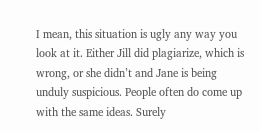I mean, this situation is ugly any way you look at it. Either Jill did plagiarize, which is wrong, or she didn’t and Jane is being unduly suspicious. People often do come up with the same ideas. Surely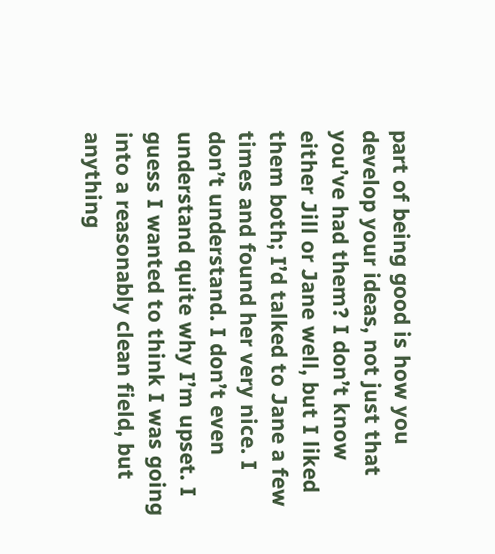part of being good is how you develop your ideas, not just that you’ve had them? I don’t know either Jill or Jane well, but I liked them both; I’d talked to Jane a few times and found her very nice. I don’t understand. I don’t even understand quite why I’m upset. I guess I wanted to think I was going into a reasonably clean field, but anything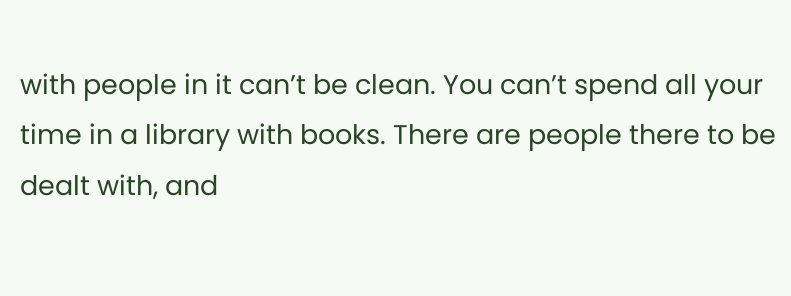with people in it can’t be clean. You can’t spend all your time in a library with books. There are people there to be dealt with, and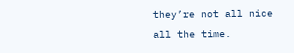they’re not all nice all the time.